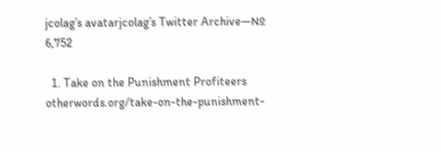jcolag’s avatarjcolag’s Twitter Archive—№ 6,752

  1. Take on the Punishment Profiteers otherwords.org/take-on-the-punishment-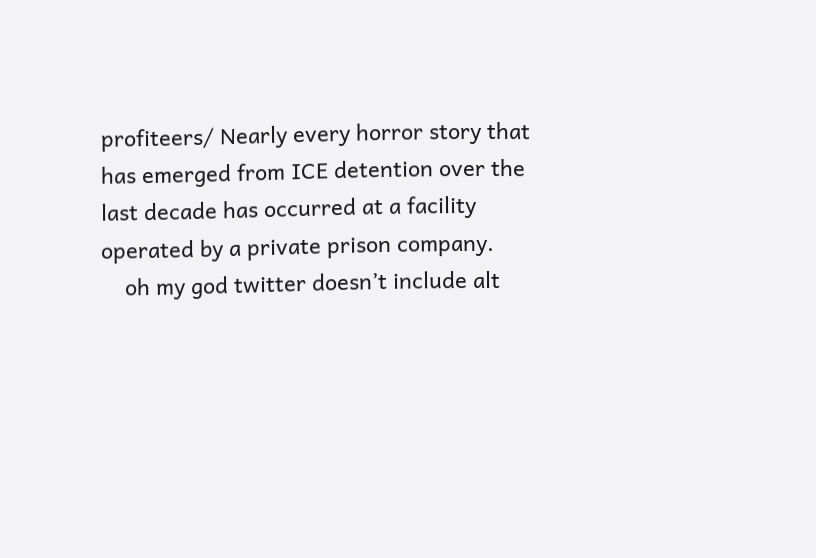profiteers/ Nearly every horror story that has emerged from ICE detention over the last decade has occurred at a facility operated by a private prison company.
    oh my god twitter doesn’t include alt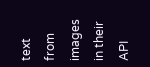text from images in their API